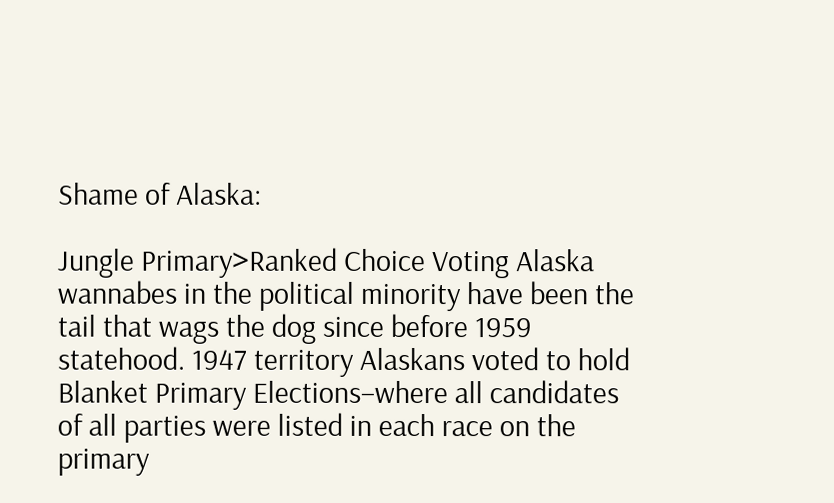Shame of Alaska:

Jungle Primary>Ranked Choice Voting Alaska wannabes in the political minority have been the tail that wags the dog since before 1959 statehood. 1947 territory Alaskans voted to hold Blanket Primary Elections–where all candidates of all parties were listed in each race on the primary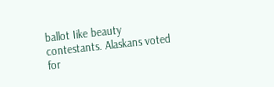ballot Iike beauty contestants. Alaskans voted for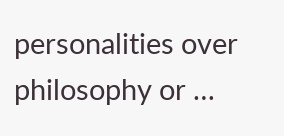personalities over philosophy or …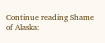Continue reading Shame of Alaska: